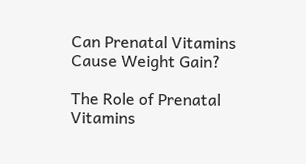Can Prenatal Vitamins Cause Weight Gain?

The Role of Prenatal Vitamins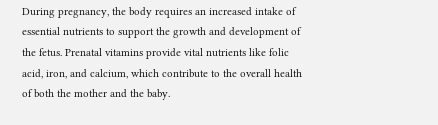During pregnancy, the body requires an increased intake of essential nutrients to support the growth and development of the fetus. Prenatal vitamins provide vital nutrients like folic acid, iron, and calcium, which contribute to the overall health of both the mother and the baby.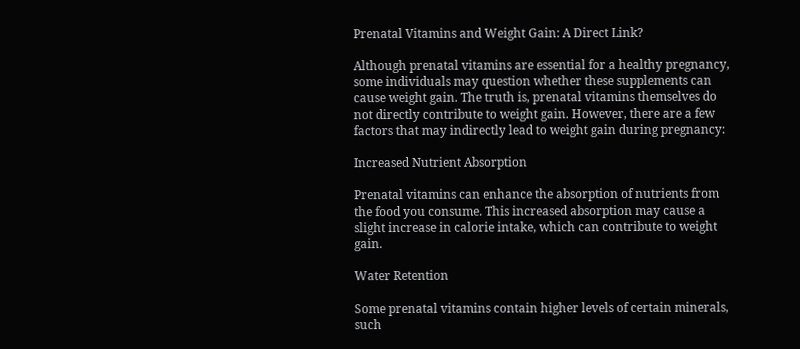Prenatal Vitamins and Weight Gain: A Direct Link?

Although prenatal vitamins are essential for a healthy pregnancy, some individuals may question whether these supplements can cause weight gain. The truth is, prenatal vitamins themselves do not directly contribute to weight gain. However, there are a few factors that may indirectly lead to weight gain during pregnancy:

Increased Nutrient Absorption

Prenatal vitamins can enhance the absorption of nutrients from the food you consume. This increased absorption may cause a slight increase in calorie intake, which can contribute to weight gain.

Water Retention

Some prenatal vitamins contain higher levels of certain minerals, such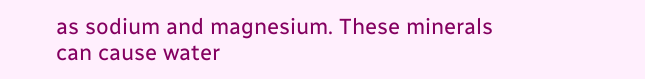as sodium and magnesium. These minerals can cause water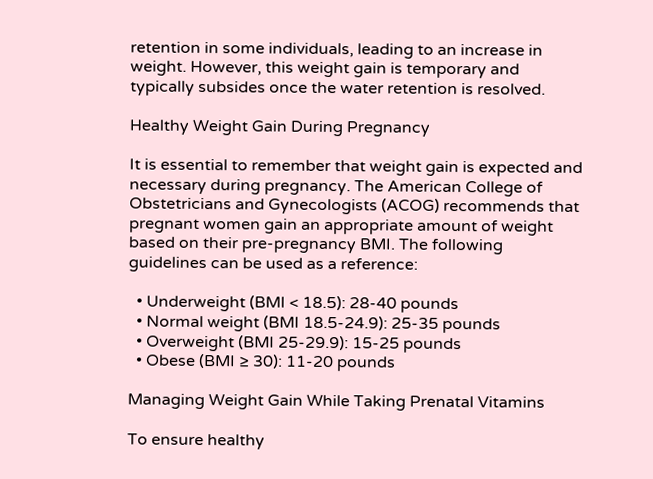retention in some individuals, leading to an increase in weight. However, this weight gain is temporary and typically subsides once the water retention is resolved.

Healthy Weight Gain During Pregnancy

It is essential to remember that weight gain is expected and necessary during pregnancy. The American College of Obstetricians and Gynecologists (ACOG) recommends that pregnant women gain an appropriate amount of weight based on their pre-pregnancy BMI. The following guidelines can be used as a reference:

  • Underweight (BMI < 18.5): 28-40 pounds
  • Normal weight (BMI 18.5-24.9): 25-35 pounds
  • Overweight (BMI 25-29.9): 15-25 pounds
  • Obese (BMI ≥ 30): 11-20 pounds

Managing Weight Gain While Taking Prenatal Vitamins

To ensure healthy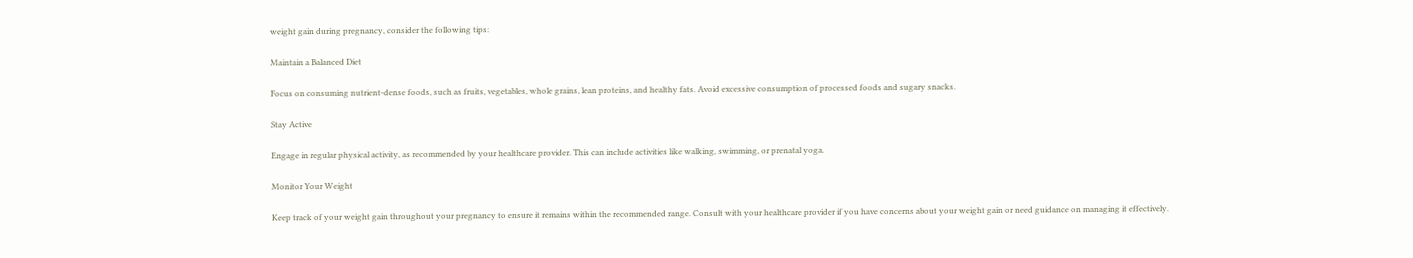weight gain during pregnancy, consider the following tips:

Maintain a Balanced Diet

Focus on consuming nutrient-dense foods, such as fruits, vegetables, whole grains, lean proteins, and healthy fats. Avoid excessive consumption of processed foods and sugary snacks.

Stay Active

Engage in regular physical activity, as recommended by your healthcare provider. This can include activities like walking, swimming, or prenatal yoga.

Monitor Your Weight

Keep track of your weight gain throughout your pregnancy to ensure it remains within the recommended range. Consult with your healthcare provider if you have concerns about your weight gain or need guidance on managing it effectively.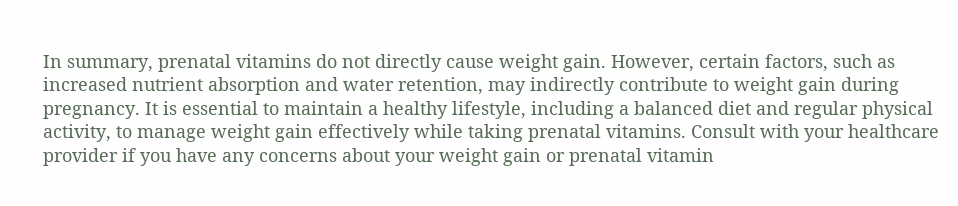In summary, prenatal vitamins do not directly cause weight gain. However, certain factors, such as increased nutrient absorption and water retention, may indirectly contribute to weight gain during pregnancy. It is essential to maintain a healthy lifestyle, including a balanced diet and regular physical activity, to manage weight gain effectively while taking prenatal vitamins. Consult with your healthcare provider if you have any concerns about your weight gain or prenatal vitamin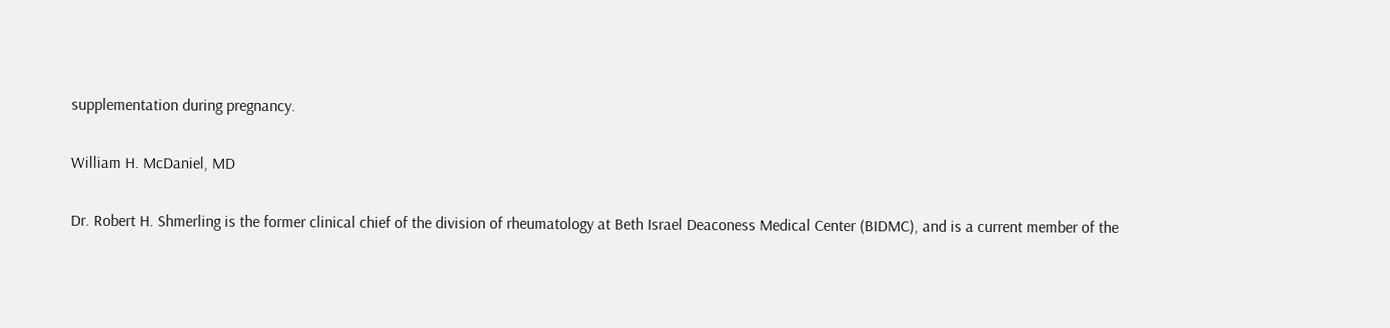supplementation during pregnancy.

William H. McDaniel, MD

Dr. Robert H. Shmerling is the former clinical chief of the division of rheumatology at Beth Israel Deaconess Medical Center (BIDMC), and is a current member of the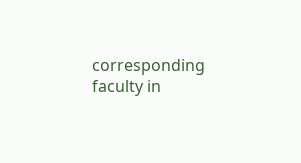corresponding faculty in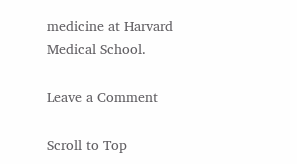medicine at Harvard Medical School.

Leave a Comment

Scroll to Top